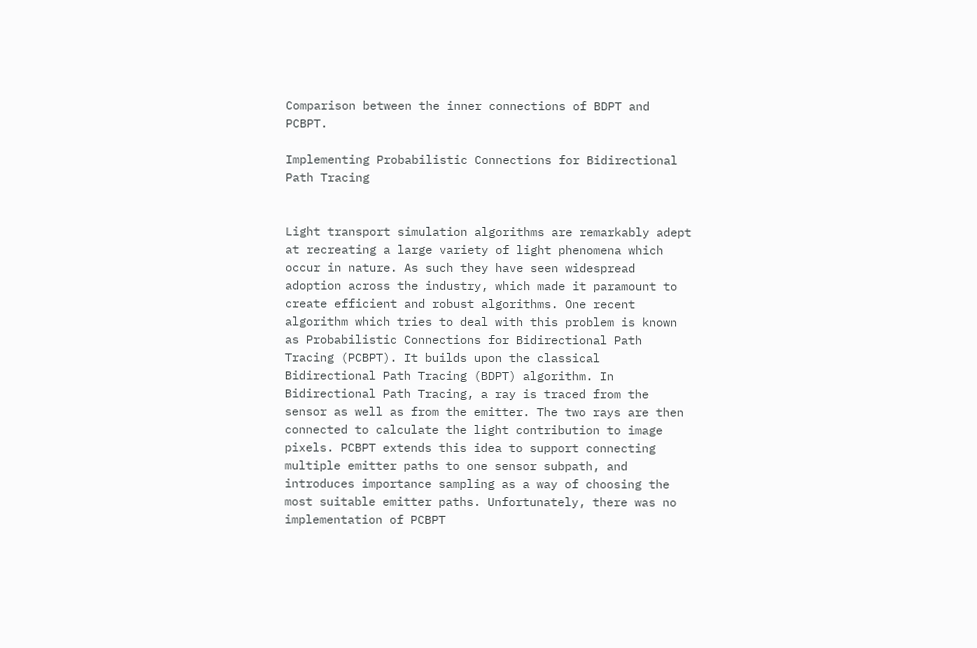Comparison between the inner connections of BDPT and PCBPT.

Implementing Probabilistic Connections for Bidirectional Path Tracing


Light transport simulation algorithms are remarkably adept at recreating a large variety of light phenomena which occur in nature. As such they have seen widespread adoption across the industry, which made it paramount to create efficient and robust algorithms. One recent algorithm which tries to deal with this problem is known as Probabilistic Connections for Bidirectional Path Tracing (PCBPT). It builds upon the classical Bidirectional Path Tracing (BDPT) algorithm. In Bidirectional Path Tracing, a ray is traced from the sensor as well as from the emitter. The two rays are then connected to calculate the light contribution to image pixels. PCBPT extends this idea to support connecting multiple emitter paths to one sensor subpath, and introduces importance sampling as a way of choosing the most suitable emitter paths. Unfortunately, there was no implementation of PCBPT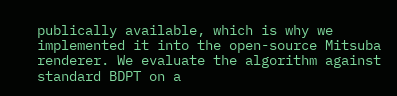publically available, which is why we implemented it into the open-source Mitsuba renderer. We evaluate the algorithm against standard BDPT on a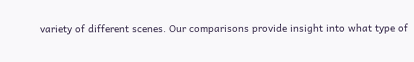variety of different scenes. Our comparisons provide insight into what type of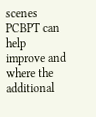scenes PCBPT can help improve and where the additional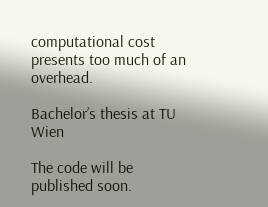computational cost presents too much of an overhead.

Bachelor’s thesis at TU Wien

The code will be published soon.